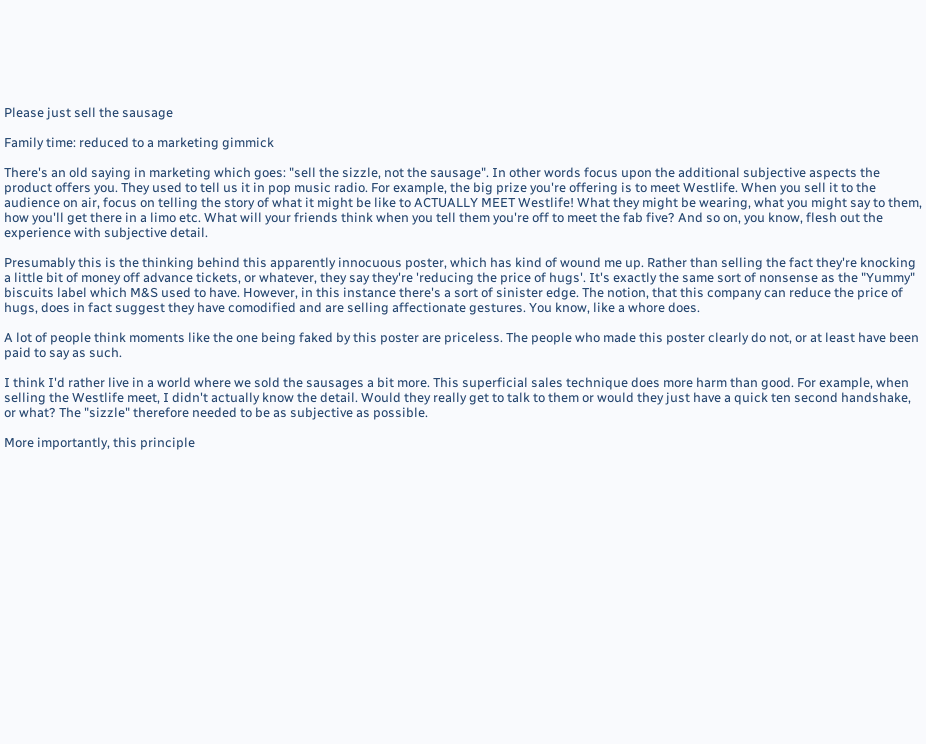Please just sell the sausage

Family time: reduced to a marketing gimmick

There's an old saying in marketing which goes: "sell the sizzle, not the sausage". In other words focus upon the additional subjective aspects the product offers you. They used to tell us it in pop music radio. For example, the big prize you're offering is to meet Westlife. When you sell it to the audience on air, focus on telling the story of what it might be like to ACTUALLY MEET Westlife! What they might be wearing, what you might say to them, how you'll get there in a limo etc. What will your friends think when you tell them you're off to meet the fab five? And so on, you know, flesh out the experience with subjective detail.

Presumably this is the thinking behind this apparently innocuous poster, which has kind of wound me up. Rather than selling the fact they're knocking a little bit of money off advance tickets, or whatever, they say they're 'reducing the price of hugs'. It's exactly the same sort of nonsense as the "Yummy" biscuits label which M&S used to have. However, in this instance there's a sort of sinister edge. The notion, that this company can reduce the price of hugs, does in fact suggest they have comodified and are selling affectionate gestures. You know, like a whore does.

A lot of people think moments like the one being faked by this poster are priceless. The people who made this poster clearly do not, or at least have been paid to say as such.

I think I'd rather live in a world where we sold the sausages a bit more. This superficial sales technique does more harm than good. For example, when selling the Westlife meet, I didn't actually know the detail. Would they really get to talk to them or would they just have a quick ten second handshake, or what? The "sizzle" therefore needed to be as subjective as possible.

More importantly, this principle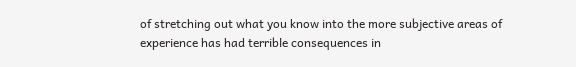of stretching out what you know into the more subjective areas of experience has had terrible consequences in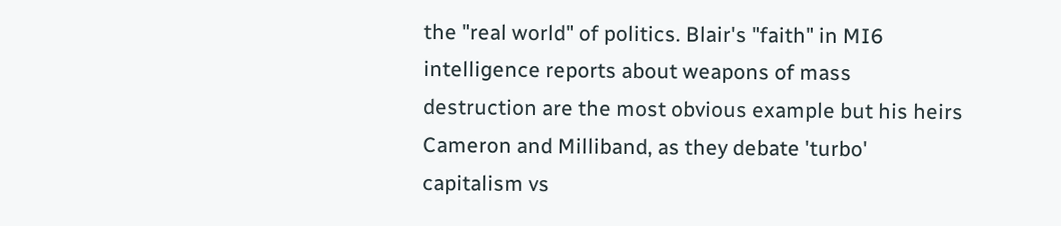the "real world" of politics. Blair's "faith" in MI6 intelligence reports about weapons of mass destruction are the most obvious example but his heirs Cameron and Milliband, as they debate 'turbo' capitalism vs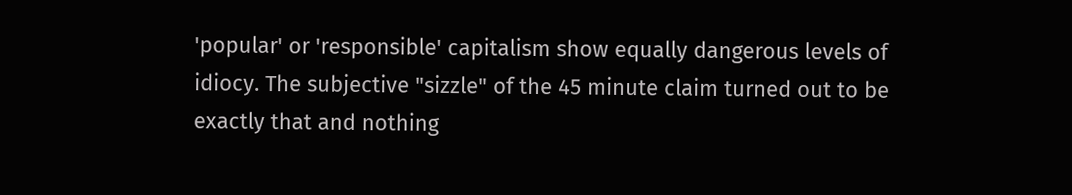'popular' or 'responsible' capitalism show equally dangerous levels of idiocy. The subjective "sizzle" of the 45 minute claim turned out to be exactly that and nothing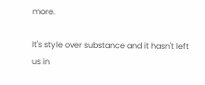more.

It's style over substance and it hasn't left us in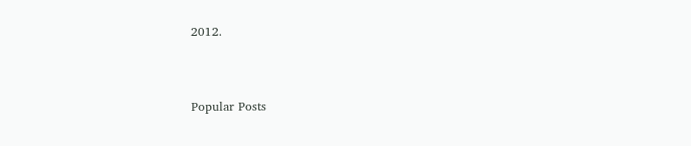2012.



Popular Posts